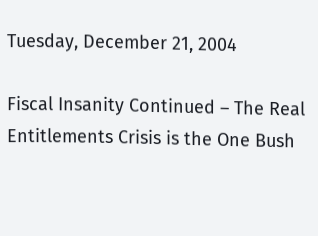Tuesday, December 21, 2004

Fiscal Insanity Continued – The Real Entitlements Crisis is the One Bush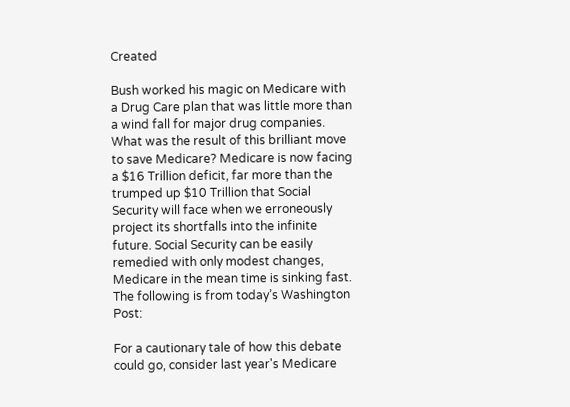Created

Bush worked his magic on Medicare with a Drug Care plan that was little more than a wind fall for major drug companies. What was the result of this brilliant move to save Medicare? Medicare is now facing a $16 Trillion deficit, far more than the trumped up $10 Trillion that Social Security will face when we erroneously project its shortfalls into the infinite future. Social Security can be easily remedied with only modest changes, Medicare in the mean time is sinking fast. The following is from today’s Washington Post:

For a cautionary tale of how this debate could go, consider last year's Medicare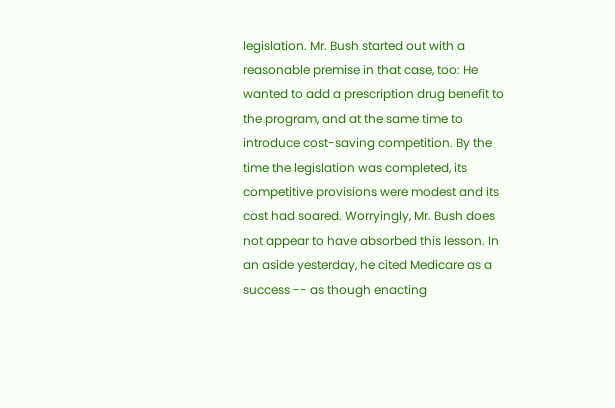legislation. Mr. Bush started out with a reasonable premise in that case, too: He wanted to add a prescription drug benefit to the program, and at the same time to introduce cost-saving competition. By the time the legislation was completed, its competitive provisions were modest and its cost had soared. Worryingly, Mr. Bush does not appear to have absorbed this lesson. In an aside yesterday, he cited Medicare as a success -- as though enacting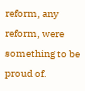reform, any reform, were something to be proud of.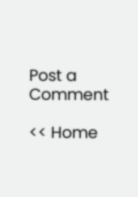Post a Comment

<< Home